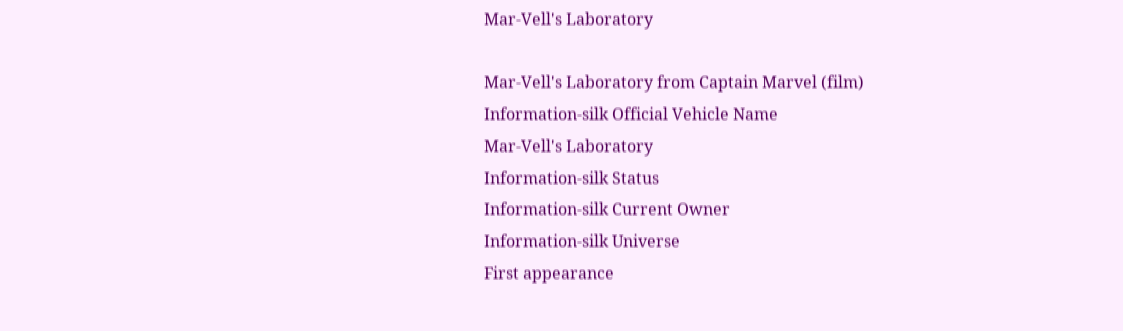Mar-Vell's Laboratory

Mar-Vell's Laboratory from Captain Marvel (film)
Information-silk Official Vehicle Name
Mar-Vell's Laboratory
Information-silk Status
Information-silk Current Owner
Information-silk Universe
First appearance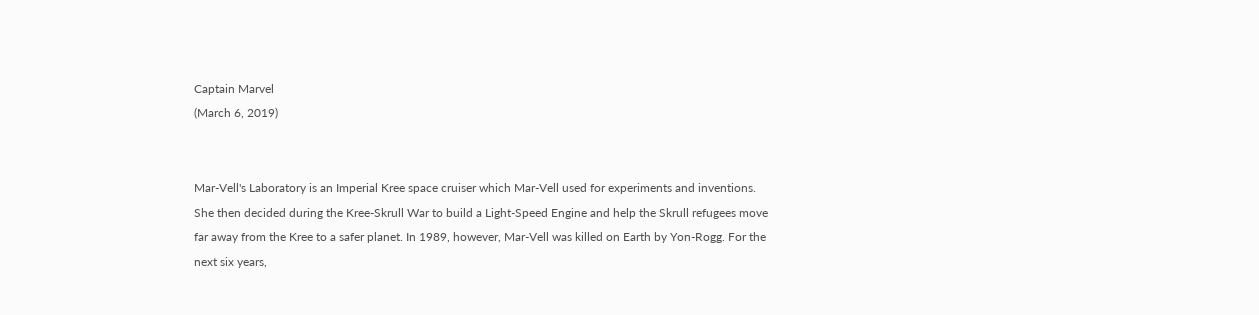Captain Marvel
(March 6, 2019)


Mar-Vell's Laboratory is an Imperial Kree space cruiser which Mar-Vell used for experiments and inventions. She then decided during the Kree-Skrull War to build a Light-Speed Engine and help the Skrull refugees move far away from the Kree to a safer planet. In 1989, however, Mar-Vell was killed on Earth by Yon-Rogg. For the next six years,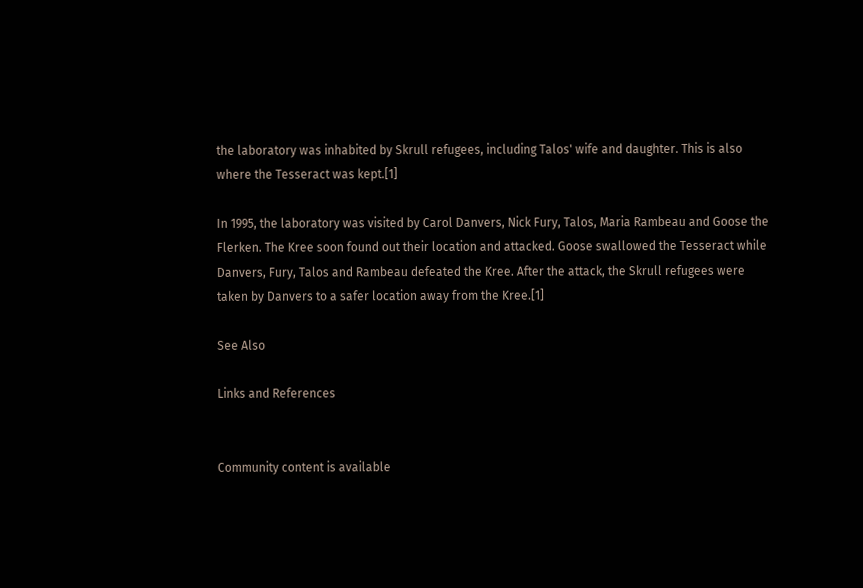the laboratory was inhabited by Skrull refugees, including Talos' wife and daughter. This is also where the Tesseract was kept.[1]

In 1995, the laboratory was visited by Carol Danvers, Nick Fury, Talos, Maria Rambeau and Goose the Flerken. The Kree soon found out their location and attacked. Goose swallowed the Tesseract while Danvers, Fury, Talos and Rambeau defeated the Kree. After the attack, the Skrull refugees were taken by Danvers to a safer location away from the Kree.[1]

See Also

Links and References


Community content is available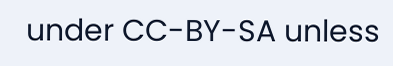under CC-BY-SA unless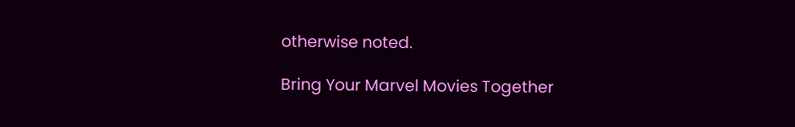otherwise noted.

Bring Your Marvel Movies Together